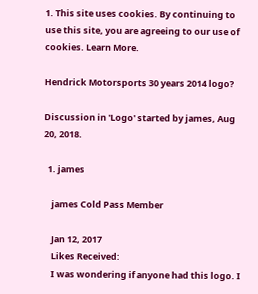1. This site uses cookies. By continuing to use this site, you are agreeing to our use of cookies. Learn More.

Hendrick Motorsports 30 years 2014 logo?

Discussion in 'Logo' started by james, Aug 20, 2018.

  1. james

    james Cold Pass Member

    Jan 12, 2017
    Likes Received:
    I was wondering if anyone had this logo. I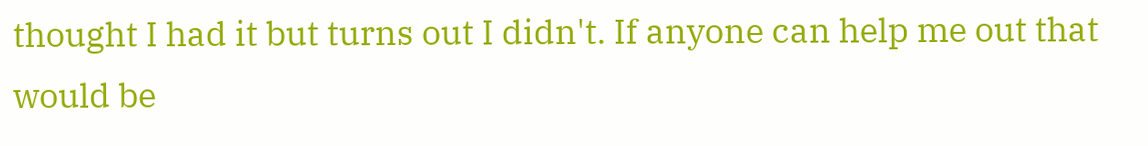thought I had it but turns out I didn't. If anyone can help me out that would be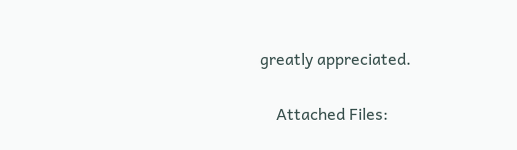greatly appreciated.

    Attached Files: